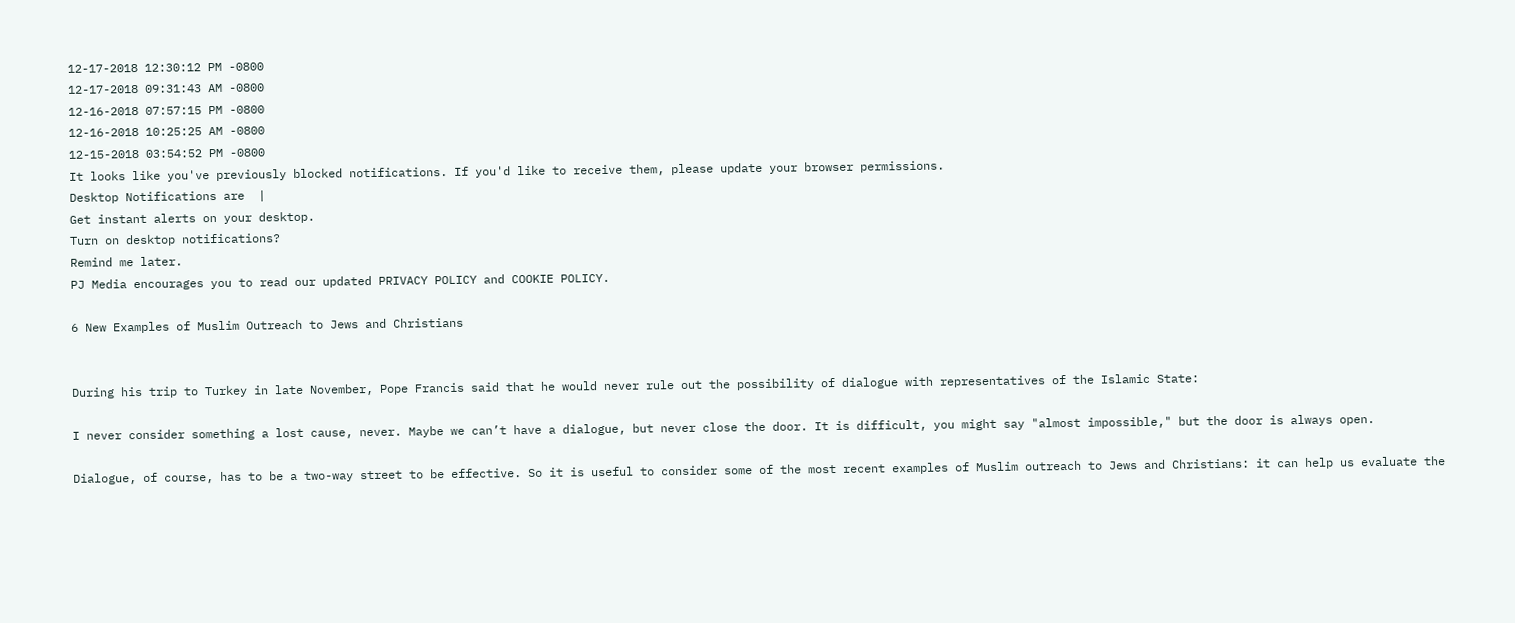12-17-2018 12:30:12 PM -0800
12-17-2018 09:31:43 AM -0800
12-16-2018 07:57:15 PM -0800
12-16-2018 10:25:25 AM -0800
12-15-2018 03:54:52 PM -0800
It looks like you've previously blocked notifications. If you'd like to receive them, please update your browser permissions.
Desktop Notifications are  |
Get instant alerts on your desktop.
Turn on desktop notifications?
Remind me later.
PJ Media encourages you to read our updated PRIVACY POLICY and COOKIE POLICY.

6 New Examples of Muslim Outreach to Jews and Christians


During his trip to Turkey in late November, Pope Francis said that he would never rule out the possibility of dialogue with representatives of the Islamic State:

I never consider something a lost cause, never. Maybe we can’t have a dialogue, but never close the door. It is difficult, you might say "almost impossible," but the door is always open.

Dialogue, of course, has to be a two-way street to be effective. So it is useful to consider some of the most recent examples of Muslim outreach to Jews and Christians: it can help us evaluate the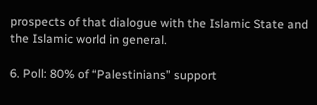prospects of that dialogue with the Islamic State and the Islamic world in general.

6. Poll: 80% of “Palestinians” support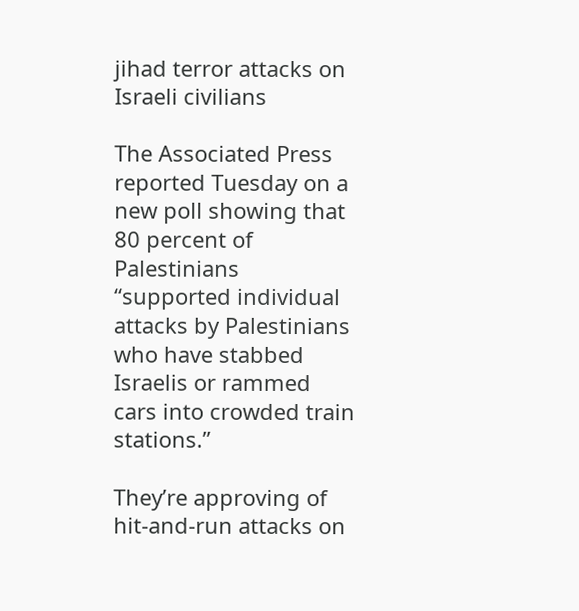jihad terror attacks on Israeli civilians

The Associated Press reported Tuesday on a new poll showing that 80 percent of Palestinians “supported individual attacks by Palestinians who have stabbed Israelis or rammed cars into crowded train stations.”

They’re approving of hit-and-run attacks on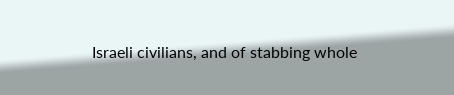Israeli civilians, and of stabbing whole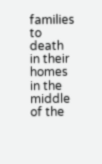families to death in their homes in the middle of the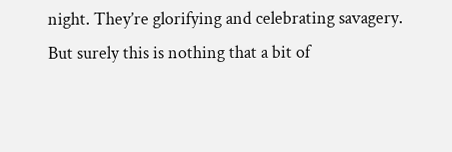night. They’re glorifying and celebrating savagery. But surely this is nothing that a bit of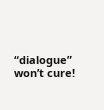“dialogue” won’t cure!